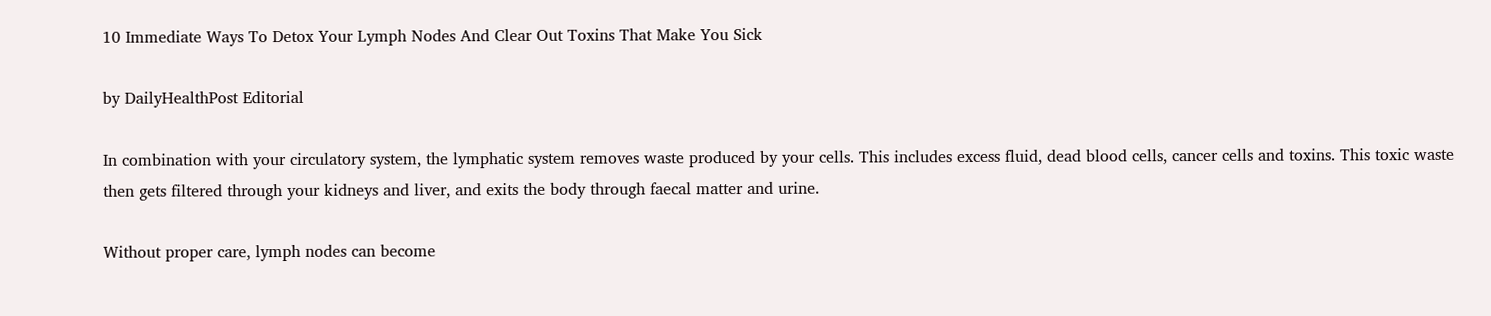10 Immediate Ways To Detox Your Lymph Nodes And Clear Out Toxins That Make You Sick

by DailyHealthPost Editorial

In combination with your circulatory system, the lymphatic system removes waste produced by your cells. This includes excess fluid, dead blood cells, cancer cells and toxins. This toxic waste then gets filtered through your kidneys and liver, and exits the body through faecal matter and urine.

Without proper care, lymph nodes can become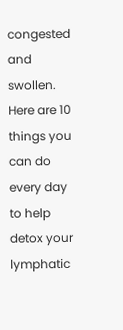congested and swollen. Here are 10 things you can do every day to help detox your lymphatic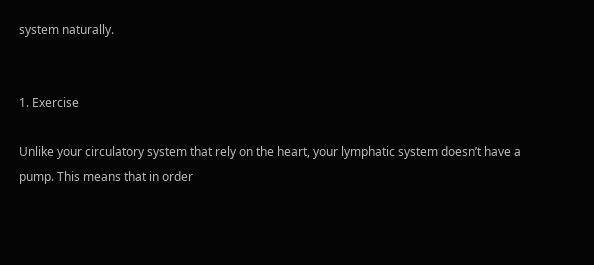system naturally.


1. Exercise

Unlike your circulatory system that rely on the heart, your lymphatic system doesn’t have a pump. This means that in order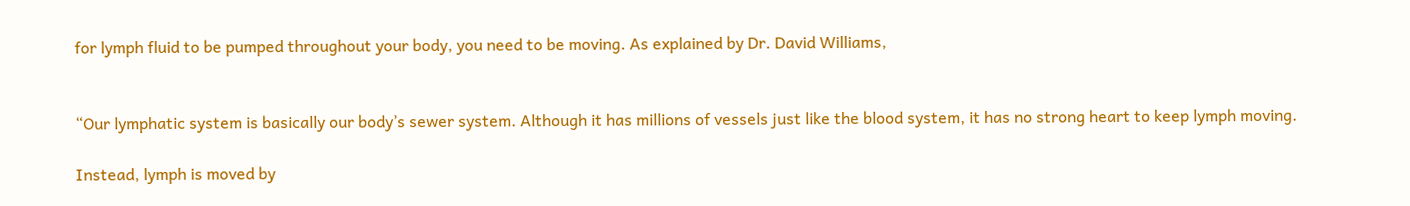for lymph fluid to be pumped throughout your body, you need to be moving. As explained by Dr. David Williams,


“Our lymphatic system is basically our body’s sewer system. Although it has millions of vessels just like the blood system, it has no strong heart to keep lymph moving.

Instead, lymph is moved by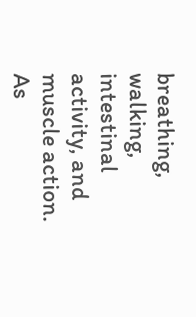breathing, walking, intestinal activity, and muscle action. As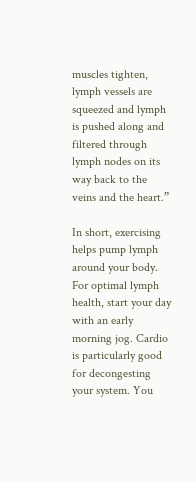muscles tighten, lymph vessels are squeezed and lymph is pushed along and filtered through lymph nodes on its way back to the veins and the heart.”

In short, exercising helps pump lymph around your body. For optimal lymph health, start your day with an early morning jog. Cardio is particularly good for decongesting your system. You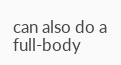can also do a full-body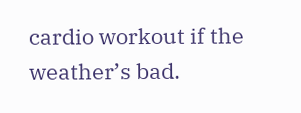cardio workout if the weather’s bad.